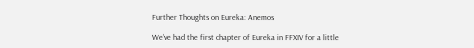Further Thoughts on Eureka: Anemos

We’ve had the first chapter of Eureka in FFXIV for a little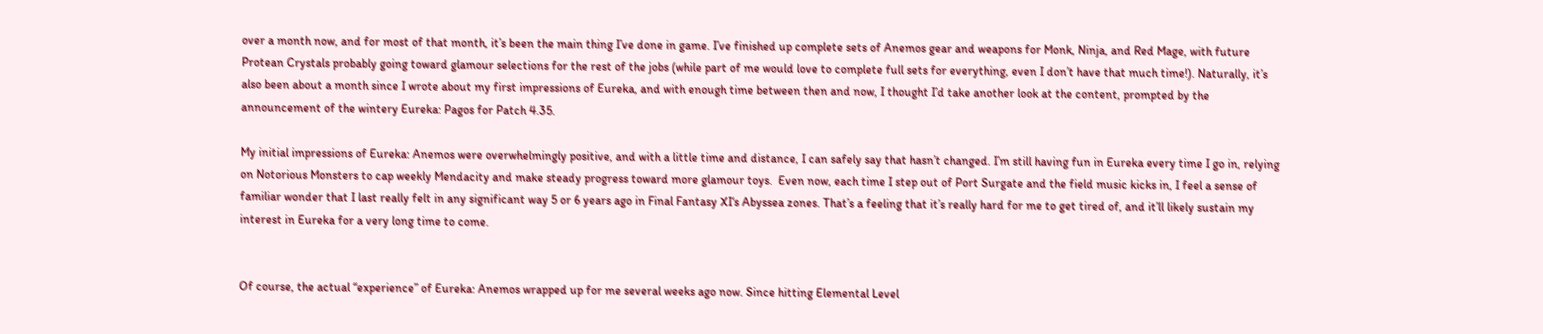over a month now, and for most of that month, it’s been the main thing I’ve done in game. I’ve finished up complete sets of Anemos gear and weapons for Monk, Ninja, and Red Mage, with future Protean Crystals probably going toward glamour selections for the rest of the jobs (while part of me would love to complete full sets for everything, even I don’t have that much time!). Naturally, it’s also been about a month since I wrote about my first impressions of Eureka, and with enough time between then and now, I thought I’d take another look at the content, prompted by the announcement of the wintery Eureka: Pagos for Patch 4.35.

My initial impressions of Eureka: Anemos were overwhelmingly positive, and with a little time and distance, I can safely say that hasn’t changed. I’m still having fun in Eureka every time I go in, relying on Notorious Monsters to cap weekly Mendacity and make steady progress toward more glamour toys.  Even now, each time I step out of Port Surgate and the field music kicks in, I feel a sense of familiar wonder that I last really felt in any significant way 5 or 6 years ago in Final Fantasy XI‘s Abyssea zones. That’s a feeling that it’s really hard for me to get tired of, and it’ll likely sustain my interest in Eureka for a very long time to come.


Of course, the actual “experience” of Eureka: Anemos wrapped up for me several weeks ago now. Since hitting Elemental Level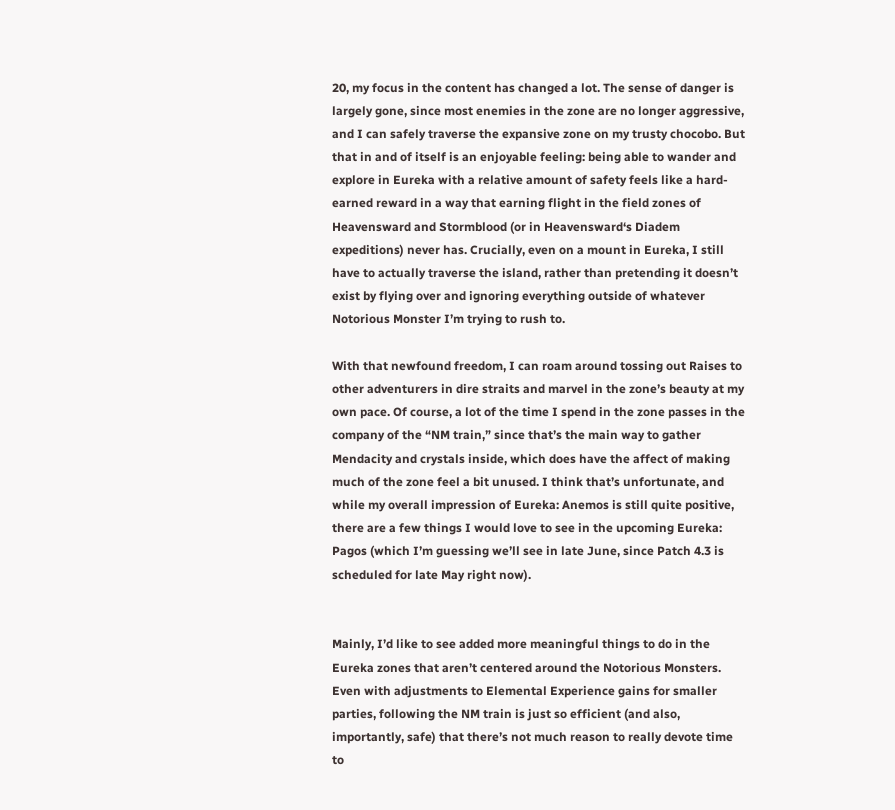20, my focus in the content has changed a lot. The sense of danger is largely gone, since most enemies in the zone are no longer aggressive, and I can safely traverse the expansive zone on my trusty chocobo. But that in and of itself is an enjoyable feeling: being able to wander and explore in Eureka with a relative amount of safety feels like a hard-earned reward in a way that earning flight in the field zones of Heavensward and Stormblood (or in Heavensward‘s Diadem expeditions) never has. Crucially, even on a mount in Eureka, I still have to actually traverse the island, rather than pretending it doesn’t exist by flying over and ignoring everything outside of whatever Notorious Monster I’m trying to rush to.

With that newfound freedom, I can roam around tossing out Raises to other adventurers in dire straits and marvel in the zone’s beauty at my own pace. Of course, a lot of the time I spend in the zone passes in the company of the “NM train,” since that’s the main way to gather Mendacity and crystals inside, which does have the affect of making much of the zone feel a bit unused. I think that’s unfortunate, and while my overall impression of Eureka: Anemos is still quite positive, there are a few things I would love to see in the upcoming Eureka: Pagos (which I’m guessing we’ll see in late June, since Patch 4.3 is scheduled for late May right now).


Mainly, I’d like to see added more meaningful things to do in the Eureka zones that aren’t centered around the Notorious Monsters. Even with adjustments to Elemental Experience gains for smaller parties, following the NM train is just so efficient (and also, importantly, safe) that there’s not much reason to really devote time to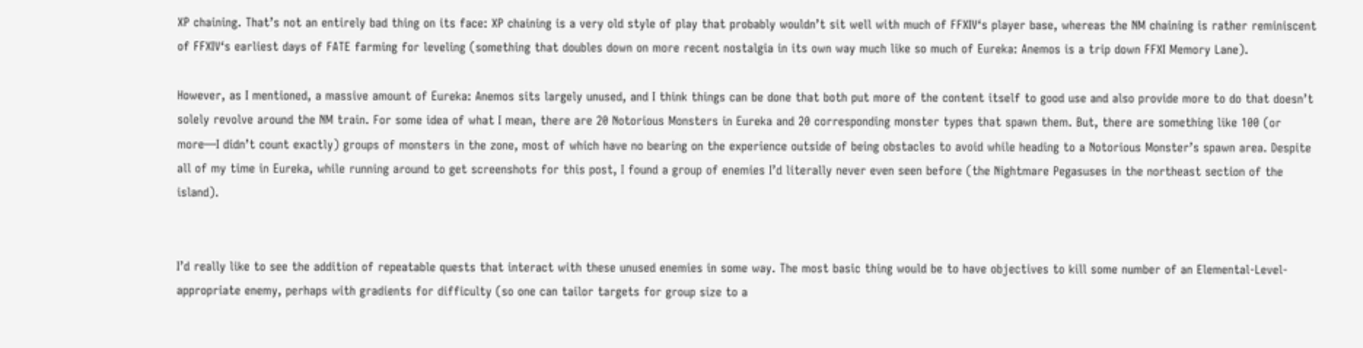XP chaining. That’s not an entirely bad thing on its face: XP chaining is a very old style of play that probably wouldn’t sit well with much of FFXIV‘s player base, whereas the NM chaining is rather reminiscent of FFXIV‘s earliest days of FATE farming for leveling (something that doubles down on more recent nostalgia in its own way much like so much of Eureka: Anemos is a trip down FFXI Memory Lane).

However, as I mentioned, a massive amount of Eureka: Anemos sits largely unused, and I think things can be done that both put more of the content itself to good use and also provide more to do that doesn’t solely revolve around the NM train. For some idea of what I mean, there are 20 Notorious Monsters in Eureka and 20 corresponding monster types that spawn them. But, there are something like 100 (or more—I didn’t count exactly) groups of monsters in the zone, most of which have no bearing on the experience outside of being obstacles to avoid while heading to a Notorious Monster’s spawn area. Despite all of my time in Eureka, while running around to get screenshots for this post, I found a group of enemies I’d literally never even seen before (the Nightmare Pegasuses in the northeast section of the island).


I’d really like to see the addition of repeatable quests that interact with these unused enemies in some way. The most basic thing would be to have objectives to kill some number of an Elemental-Level-appropriate enemy, perhaps with gradients for difficulty (so one can tailor targets for group size to a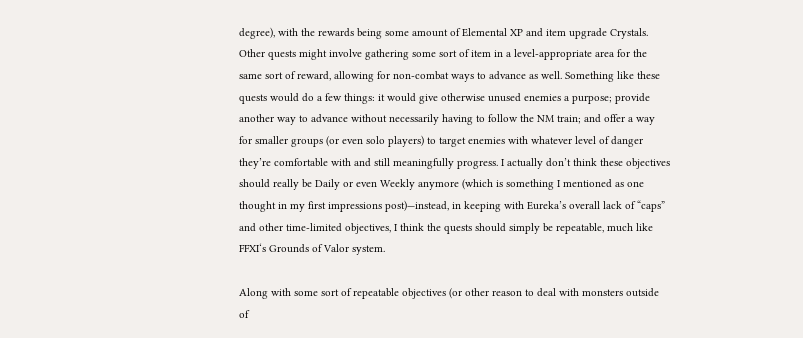degree), with the rewards being some amount of Elemental XP and item upgrade Crystals. Other quests might involve gathering some sort of item in a level-appropriate area for the same sort of reward, allowing for non-combat ways to advance as well. Something like these quests would do a few things: it would give otherwise unused enemies a purpose; provide another way to advance without necessarily having to follow the NM train; and offer a way for smaller groups (or even solo players) to target enemies with whatever level of danger they’re comfortable with and still meaningfully progress. I actually don’t think these objectives should really be Daily or even Weekly anymore (which is something I mentioned as one thought in my first impressions post)—instead, in keeping with Eureka’s overall lack of “caps” and other time-limited objectives, I think the quests should simply be repeatable, much like FFXI‘s Grounds of Valor system.

Along with some sort of repeatable objectives (or other reason to deal with monsters outside of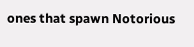ones that spawn Notorious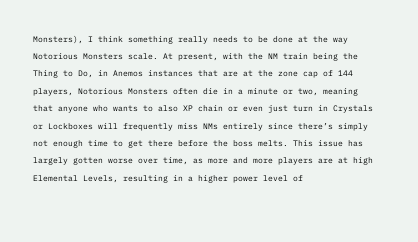Monsters), I think something really needs to be done at the way Notorious Monsters scale. At present, with the NM train being the Thing to Do, in Anemos instances that are at the zone cap of 144 players, Notorious Monsters often die in a minute or two, meaning that anyone who wants to also XP chain or even just turn in Crystals or Lockboxes will frequently miss NMs entirely since there’s simply not enough time to get there before the boss melts. This issue has largely gotten worse over time, as more and more players are at high Elemental Levels, resulting in a higher power level of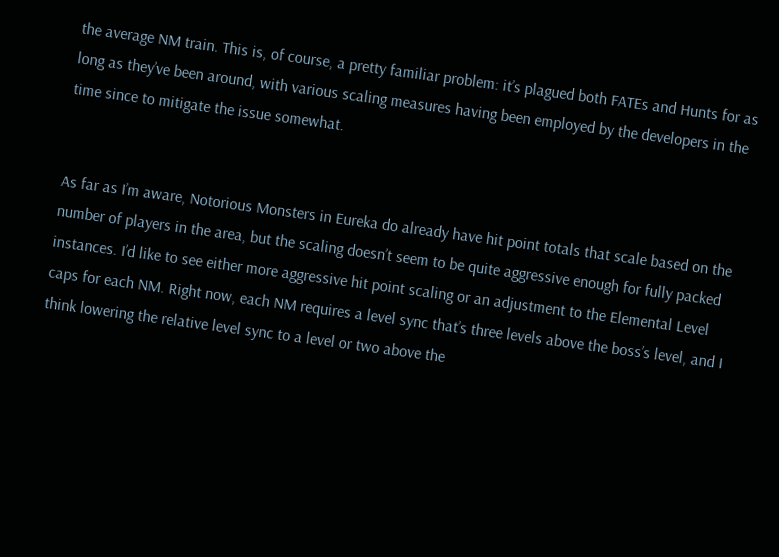the average NM train. This is, of course, a pretty familiar problem: it’s plagued both FATEs and Hunts for as long as they’ve been around, with various scaling measures having been employed by the developers in the time since to mitigate the issue somewhat.


As far as I’m aware, Notorious Monsters in Eureka do already have hit point totals that scale based on the number of players in the area, but the scaling doesn’t seem to be quite aggressive enough for fully packed instances. I’d like to see either more aggressive hit point scaling or an adjustment to the Elemental Level caps for each NM. Right now, each NM requires a level sync that’s three levels above the boss’s level, and I think lowering the relative level sync to a level or two above the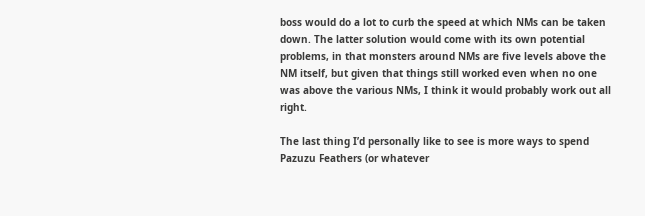boss would do a lot to curb the speed at which NMs can be taken down. The latter solution would come with its own potential problems, in that monsters around NMs are five levels above the NM itself, but given that things still worked even when no one was above the various NMs, I think it would probably work out all right.

The last thing I’d personally like to see is more ways to spend Pazuzu Feathers (or whatever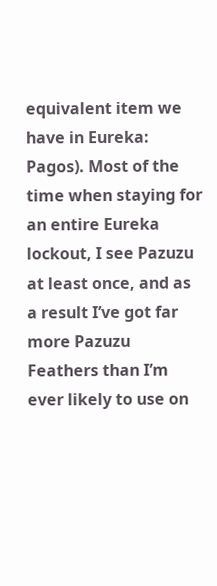equivalent item we have in Eureka: Pagos). Most of the time when staying for an entire Eureka lockout, I see Pazuzu at least once, and as a result I’ve got far more Pazuzu Feathers than I’m ever likely to use on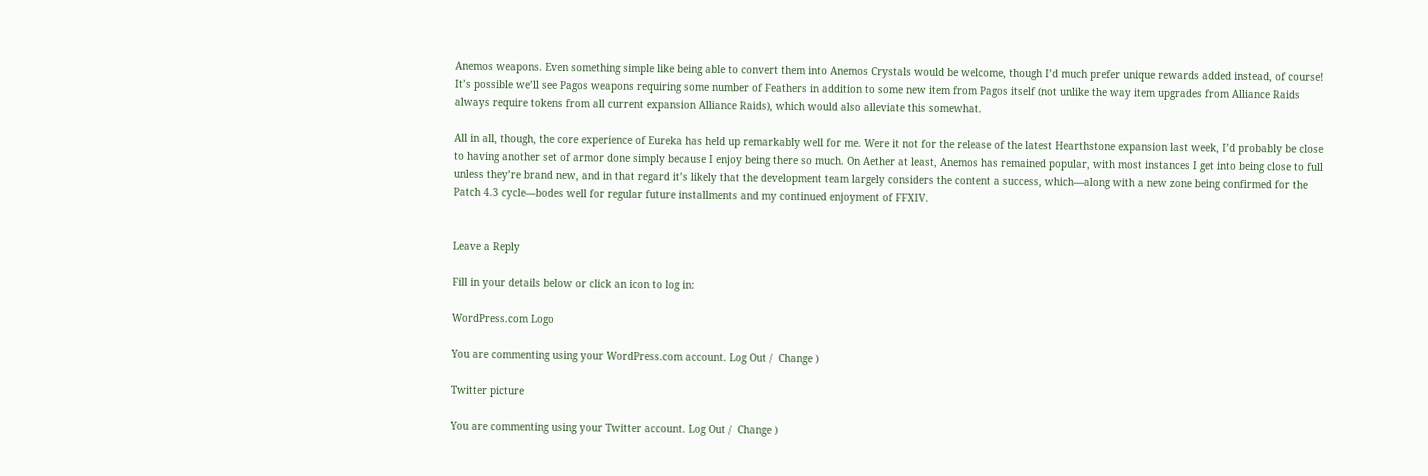Anemos weapons. Even something simple like being able to convert them into Anemos Crystals would be welcome, though I’d much prefer unique rewards added instead, of course! It’s possible we’ll see Pagos weapons requiring some number of Feathers in addition to some new item from Pagos itself (not unlike the way item upgrades from Alliance Raids always require tokens from all current expansion Alliance Raids), which would also alleviate this somewhat.

All in all, though, the core experience of Eureka has held up remarkably well for me. Were it not for the release of the latest Hearthstone expansion last week, I’d probably be close to having another set of armor done simply because I enjoy being there so much. On Aether at least, Anemos has remained popular, with most instances I get into being close to full unless they’re brand new, and in that regard it’s likely that the development team largely considers the content a success, which—along with a new zone being confirmed for the Patch 4.3 cycle—bodes well for regular future installments and my continued enjoyment of FFXIV.


Leave a Reply

Fill in your details below or click an icon to log in:

WordPress.com Logo

You are commenting using your WordPress.com account. Log Out /  Change )

Twitter picture

You are commenting using your Twitter account. Log Out /  Change )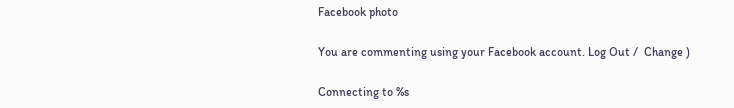Facebook photo

You are commenting using your Facebook account. Log Out /  Change )

Connecting to %s